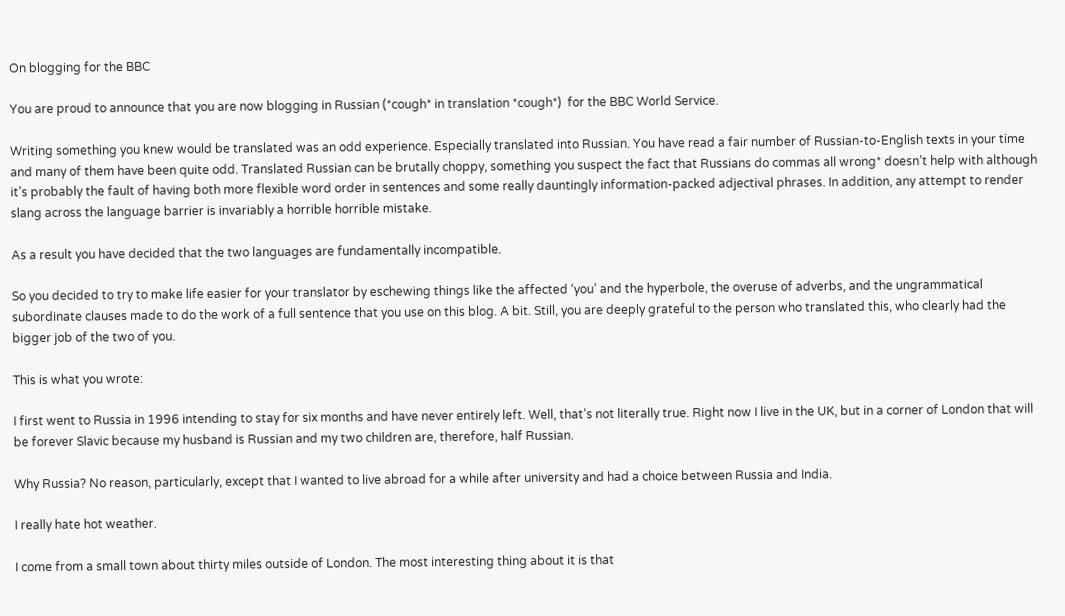On blogging for the BBC

You are proud to announce that you are now blogging in Russian (*cough* in translation *cough*)  for the BBC World Service.

Writing something you knew would be translated was an odd experience. Especially translated into Russian. You have read a fair number of Russian-to-English texts in your time and many of them have been quite odd. Translated Russian can be brutally choppy, something you suspect the fact that Russians do commas all wrong* doesn’t help with although it’s probably the fault of having both more flexible word order in sentences and some really dauntingly information-packed adjectival phrases. In addition, any attempt to render slang across the language barrier is invariably a horrible horrible mistake.

As a result you have decided that the two languages are fundamentally incompatible.

So you decided to try to make life easier for your translator by eschewing things like the affected ‘you’ and the hyperbole, the overuse of adverbs, and the ungrammatical subordinate clauses made to do the work of a full sentence that you use on this blog. A bit. Still, you are deeply grateful to the person who translated this, who clearly had the bigger job of the two of you.

This is what you wrote:

I first went to Russia in 1996 intending to stay for six months and have never entirely left. Well, that’s not literally true. Right now I live in the UK, but in a corner of London that will be forever Slavic because my husband is Russian and my two children are, therefore, half Russian.

Why Russia? No reason, particularly, except that I wanted to live abroad for a while after university and had a choice between Russia and India.

I really hate hot weather.

I come from a small town about thirty miles outside of London. The most interesting thing about it is that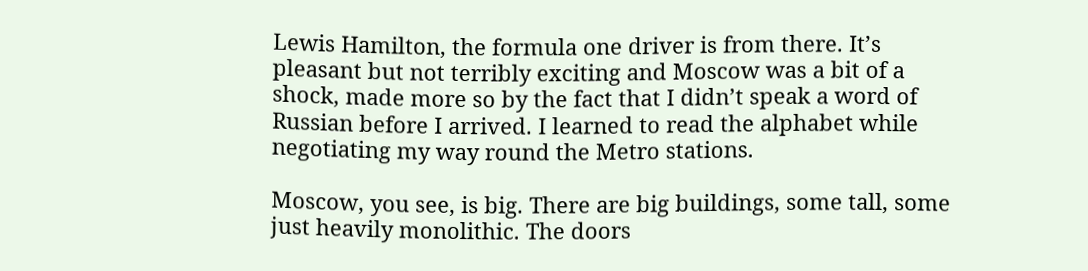Lewis Hamilton, the formula one driver is from there. It’s pleasant but not terribly exciting and Moscow was a bit of a shock, made more so by the fact that I didn’t speak a word of Russian before I arrived. I learned to read the alphabet while negotiating my way round the Metro stations.

Moscow, you see, is big. There are big buildings, some tall, some just heavily monolithic. The doors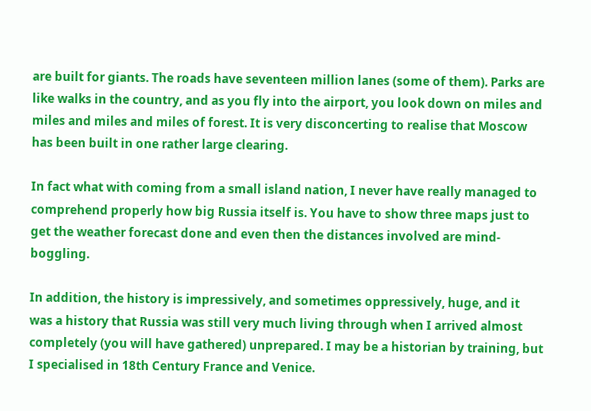are built for giants. The roads have seventeen million lanes (some of them). Parks are like walks in the country, and as you fly into the airport, you look down on miles and miles and miles and miles of forest. It is very disconcerting to realise that Moscow has been built in one rather large clearing.

In fact what with coming from a small island nation, I never have really managed to comprehend properly how big Russia itself is. You have to show three maps just to get the weather forecast done and even then the distances involved are mind-boggling.

In addition, the history is impressively, and sometimes oppressively, huge, and it was a history that Russia was still very much living through when I arrived almost completely (you will have gathered) unprepared. I may be a historian by training, but I specialised in 18th Century France and Venice.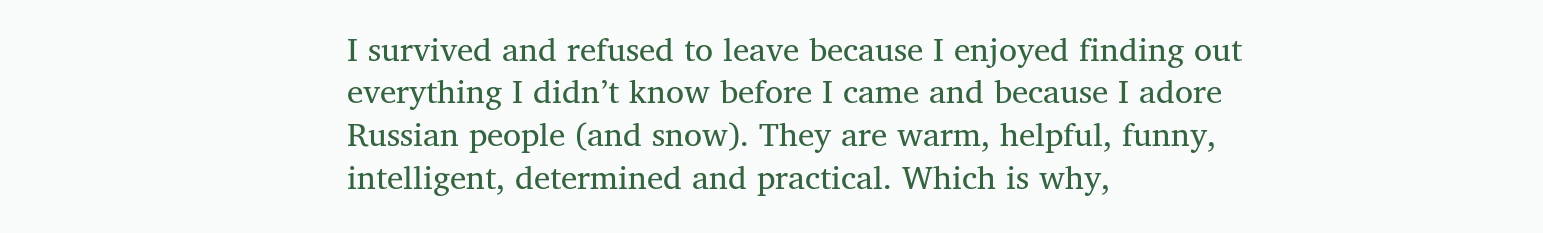I survived and refused to leave because I enjoyed finding out everything I didn’t know before I came and because I adore Russian people (and snow). They are warm, helpful, funny, intelligent, determined and practical. Which is why,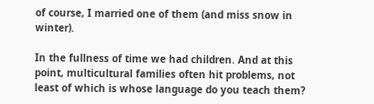of course, I married one of them (and miss snow in winter).

In the fullness of time we had children. And at this point, multicultural families often hit problems, not least of which is whose language do you teach them?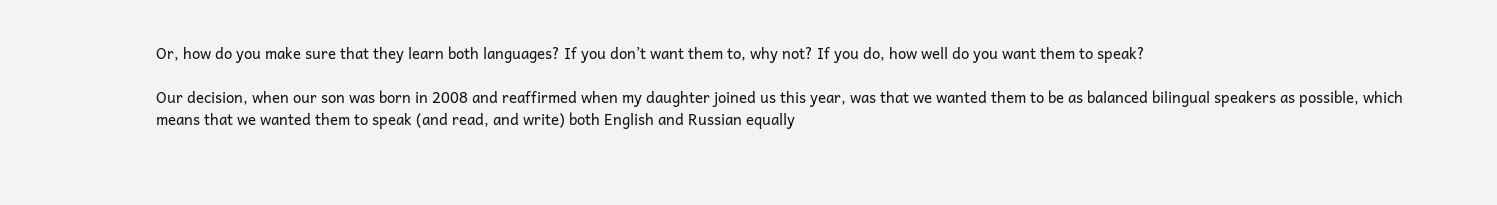Or, how do you make sure that they learn both languages? If you don’t want them to, why not? If you do, how well do you want them to speak?

Our decision, when our son was born in 2008 and reaffirmed when my daughter joined us this year, was that we wanted them to be as balanced bilingual speakers as possible, which means that we wanted them to speak (and read, and write) both English and Russian equally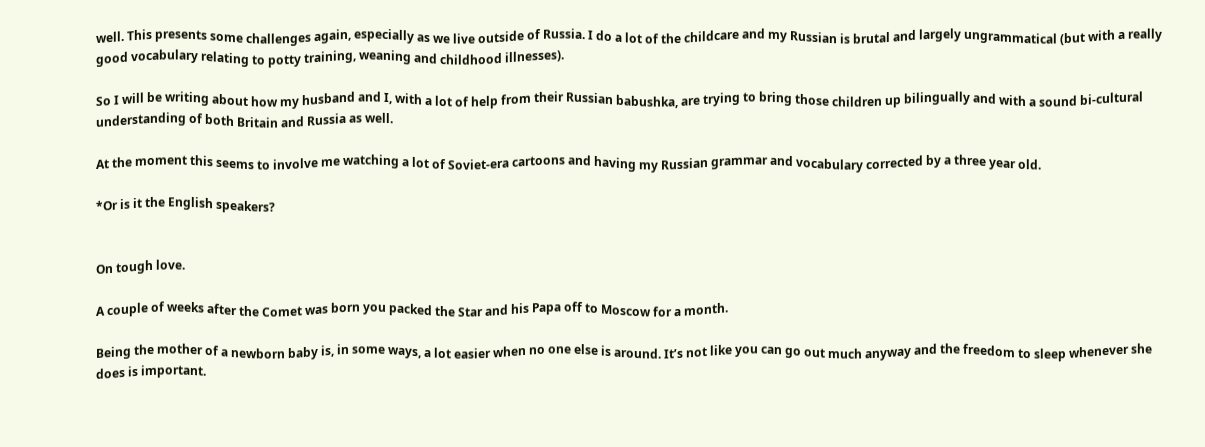well. This presents some challenges again, especially as we live outside of Russia. I do a lot of the childcare and my Russian is brutal and largely ungrammatical (but with a really good vocabulary relating to potty training, weaning and childhood illnesses).

So I will be writing about how my husband and I, with a lot of help from their Russian babushka, are trying to bring those children up bilingually and with a sound bi-cultural understanding of both Britain and Russia as well.

At the moment this seems to involve me watching a lot of Soviet-era cartoons and having my Russian grammar and vocabulary corrected by a three year old.

*Or is it the English speakers?


On tough love.

A couple of weeks after the Comet was born you packed the Star and his Papa off to Moscow for a month.

Being the mother of a newborn baby is, in some ways, a lot easier when no one else is around. It’s not like you can go out much anyway and the freedom to sleep whenever she does is important.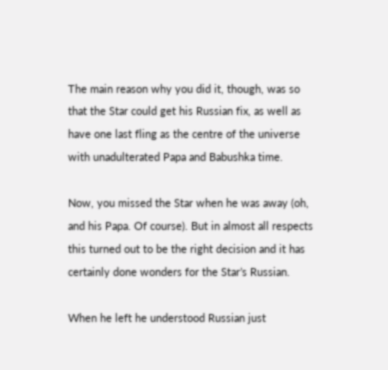The main reason why you did it, though, was so that the Star could get his Russian fix, as well as have one last fling as the centre of the universe with unadulterated Papa and Babushka time.

Now, you missed the Star when he was away (oh, and his Papa. Of course). But in almost all respects this turned out to be the right decision and it has certainly done wonders for the Star’s Russian.

When he left he understood Russian just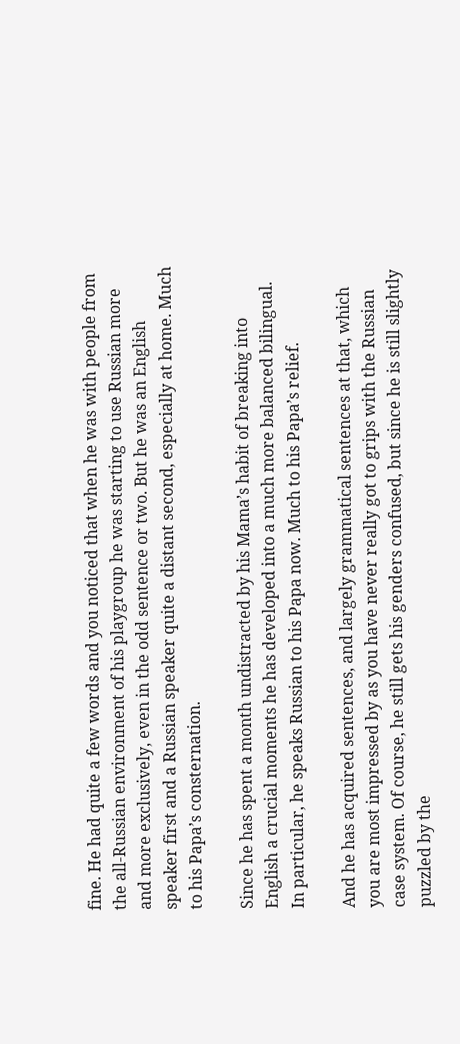fine. He had quite a few words and you noticed that when he was with people from the all-Russian environment of his playgroup he was starting to use Russian more and more exclusively, even in the odd sentence or two. But he was an English speaker first and a Russian speaker quite a distant second, especially at home. Much to his Papa’s consternation.

Since he has spent a month undistracted by his Mama’s habit of breaking into English a crucial moments he has developed into a much more balanced bilingual. In particular, he speaks Russian to his Papa now. Much to his Papa’s relief.

And he has acquired sentences, and largely grammatical sentences at that, which you are most impressed by as you have never really got to grips with the Russian case system. Of course, he still gets his genders confused, but since he is still slightly puzzled by the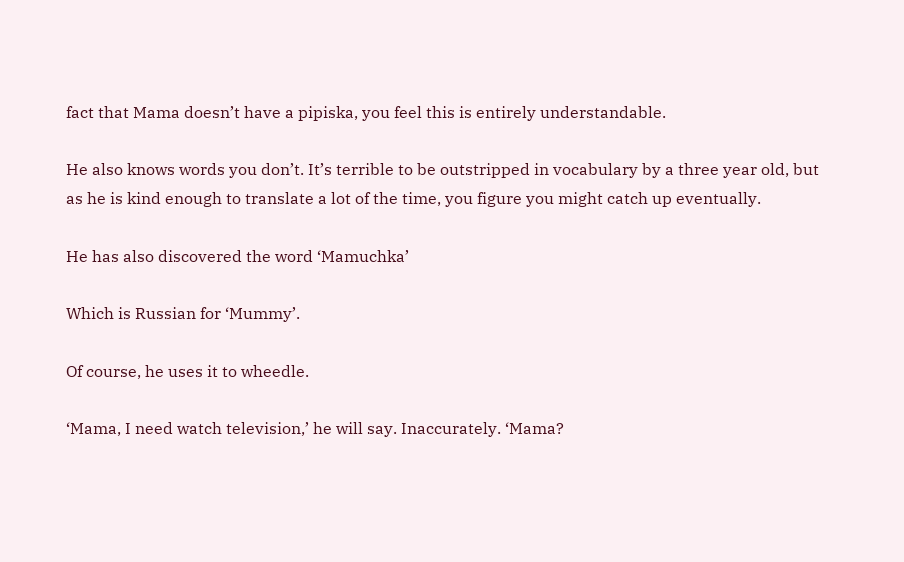fact that Mama doesn’t have a pipiska, you feel this is entirely understandable.

He also knows words you don’t. It’s terrible to be outstripped in vocabulary by a three year old, but as he is kind enough to translate a lot of the time, you figure you might catch up eventually.

He has also discovered the word ‘Mamuchka’

Which is Russian for ‘Mummy’.

Of course, he uses it to wheedle.

‘Mama, I need watch television,’ he will say. Inaccurately. ‘Mama?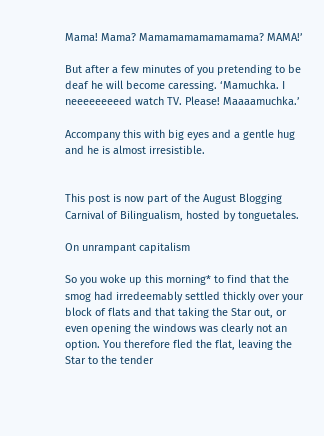Mama! Mama? Mamamamamamamama? MAMA!’

But after a few minutes of you pretending to be deaf he will become caressing. ‘Mamuchka. I neeeeeeeeed watch TV. Please! Maaaamuchka.’

Accompany this with big eyes and a gentle hug and he is almost irresistible.


This post is now part of the August Blogging Carnival of Bilingualism, hosted by tonguetales.

On unrampant capitalism

So you woke up this morning* to find that the smog had irredeemably settled thickly over your block of flats and that taking the Star out, or even opening the windows was clearly not an option. You therefore fled the flat, leaving the Star to the tender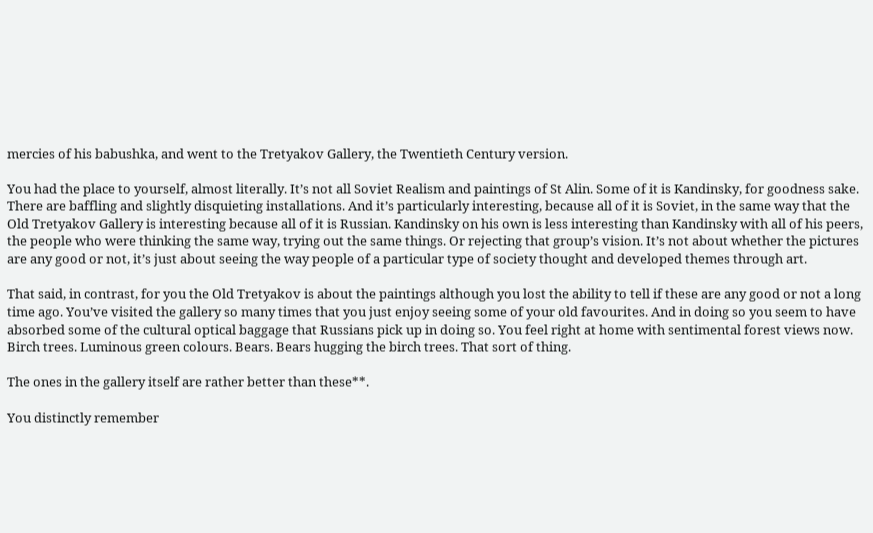mercies of his babushka, and went to the Tretyakov Gallery, the Twentieth Century version.

You had the place to yourself, almost literally. It’s not all Soviet Realism and paintings of St Alin. Some of it is Kandinsky, for goodness sake. There are baffling and slightly disquieting installations. And it’s particularly interesting, because all of it is Soviet, in the same way that the Old Tretyakov Gallery is interesting because all of it is Russian. Kandinsky on his own is less interesting than Kandinsky with all of his peers, the people who were thinking the same way, trying out the same things. Or rejecting that group’s vision. It’s not about whether the pictures are any good or not, it’s just about seeing the way people of a particular type of society thought and developed themes through art.

That said, in contrast, for you the Old Tretyakov is about the paintings although you lost the ability to tell if these are any good or not a long time ago. You’ve visited the gallery so many times that you just enjoy seeing some of your old favourites. And in doing so you seem to have absorbed some of the cultural optical baggage that Russians pick up in doing so. You feel right at home with sentimental forest views now. Birch trees. Luminous green colours. Bears. Bears hugging the birch trees. That sort of thing.

The ones in the gallery itself are rather better than these**.

You distinctly remember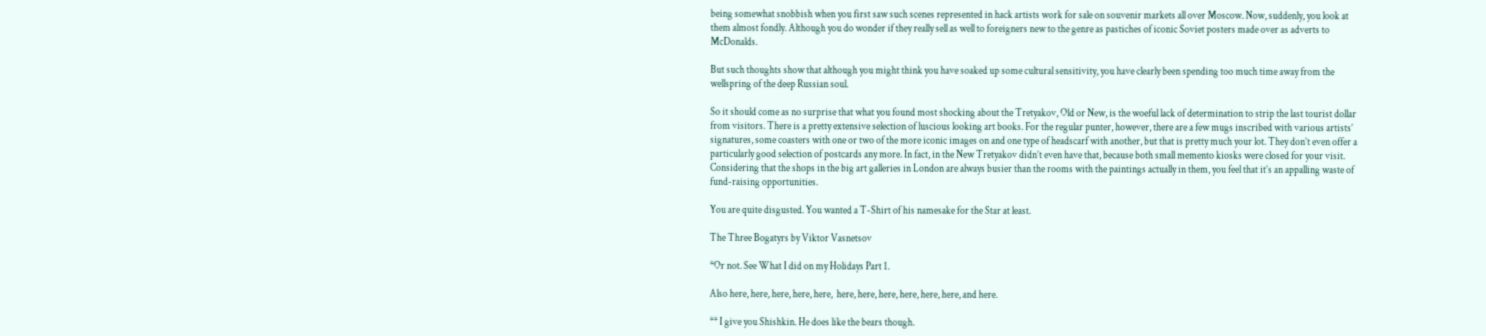being somewhat snobbish when you first saw such scenes represented in hack artists work for sale on souvenir markets all over Moscow. Now, suddenly, you look at them almost fondly. Although you do wonder if they really sell as well to foreigners new to the genre as pastiches of iconic Soviet posters made over as adverts to McDonalds.

But such thoughts show that although you might think you have soaked up some cultural sensitivity, you have clearly been spending too much time away from the wellspring of the deep Russian soul.

So it should come as no surprise that what you found most shocking about the Tretyakov, Old or New, is the woeful lack of determination to strip the last tourist dollar from visitors. There is a pretty extensive selection of luscious looking art books. For the regular punter, however, there are a few mugs inscribed with various artists’ signatures, some coasters with one or two of the more iconic images on and one type of headscarf with another, but that is pretty much your lot. They don’t even offer a particularly good selection of postcards any more. In fact, in the New Tretyakov didn’t even have that, because both small memento kiosks were closed for your visit. Considering that the shops in the big art galleries in London are always busier than the rooms with the paintings actually in them, you feel that it’s an appalling waste of fund-raising opportunities.

You are quite disgusted. You wanted a T-Shirt of his namesake for the Star at least.

The Three Bogatyrs by Viktor Vasnetsov

*Or not. See What I did on my Holidays Part 1.

Also here, here, here, here, here,  here, here, here, here, here, here, and here.

** I give you Shishkin. He does like the bears though.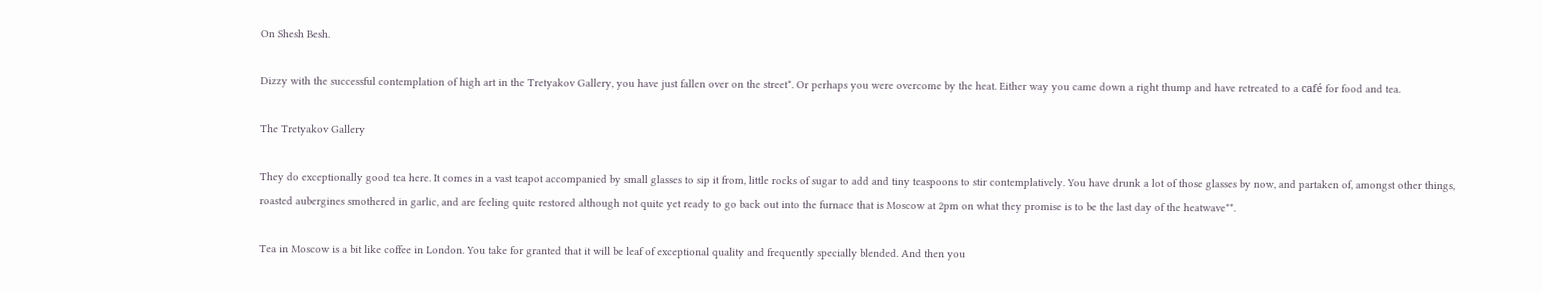On Shesh Besh.

Dizzy with the successful contemplation of high art in the Tretyakov Gallery, you have just fallen over on the street*. Or perhaps you were overcome by the heat. Either way you came down a right thump and have retreated to a café for food and tea.

The Tretyakov Gallery

They do exceptionally good tea here. It comes in a vast teapot accompanied by small glasses to sip it from, little rocks of sugar to add and tiny teaspoons to stir contemplatively. You have drunk a lot of those glasses by now, and partaken of, amongst other things, roasted aubergines smothered in garlic, and are feeling quite restored although not quite yet ready to go back out into the furnace that is Moscow at 2pm on what they promise is to be the last day of the heatwave**.

Tea in Moscow is a bit like coffee in London. You take for granted that it will be leaf of exceptional quality and frequently specially blended. And then you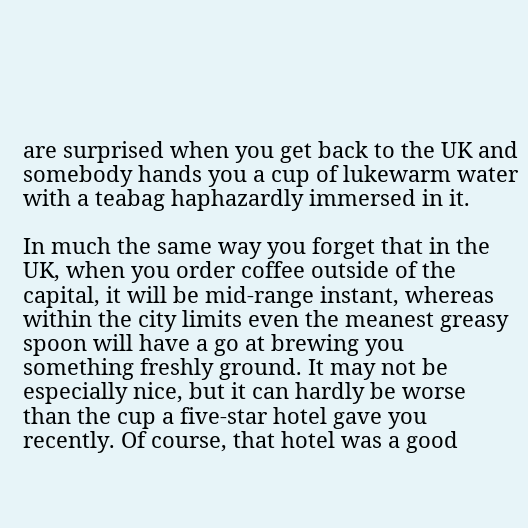are surprised when you get back to the UK and somebody hands you a cup of lukewarm water with a teabag haphazardly immersed in it.

In much the same way you forget that in the UK, when you order coffee outside of the capital, it will be mid-range instant, whereas within the city limits even the meanest greasy spoon will have a go at brewing you something freshly ground. It may not be especially nice, but it can hardly be worse than the cup a five-star hotel gave you recently. Of course, that hotel was a good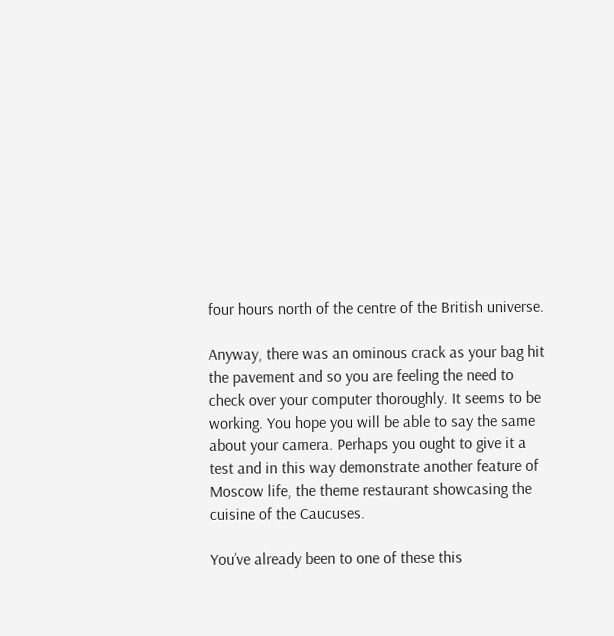four hours north of the centre of the British universe.

Anyway, there was an ominous crack as your bag hit the pavement and so you are feeling the need to check over your computer thoroughly. It seems to be working. You hope you will be able to say the same about your camera. Perhaps you ought to give it a test and in this way demonstrate another feature of Moscow life, the theme restaurant showcasing the cuisine of the Caucuses.

You’ve already been to one of these this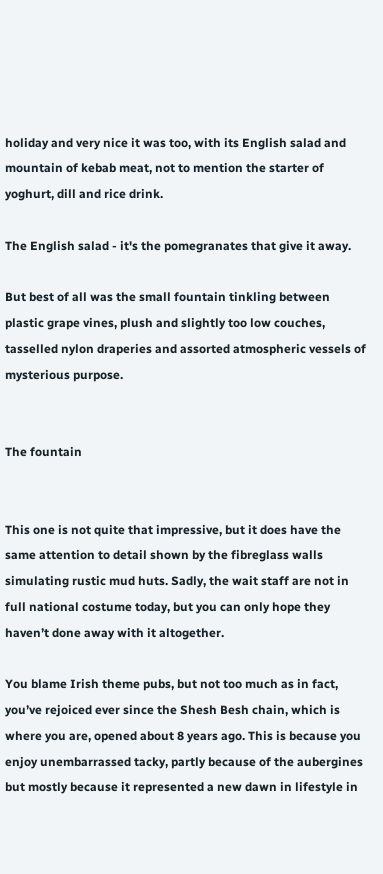holiday and very nice it was too, with its English salad and mountain of kebab meat, not to mention the starter of yoghurt, dill and rice drink.

The English salad - it's the pomegranates that give it away.

But best of all was the small fountain tinkling between plastic grape vines, plush and slightly too low couches, tasselled nylon draperies and assorted atmospheric vessels of mysterious purpose.


The fountain


This one is not quite that impressive, but it does have the same attention to detail shown by the fibreglass walls simulating rustic mud huts. Sadly, the wait staff are not in full national costume today, but you can only hope they haven’t done away with it altogether.

You blame Irish theme pubs, but not too much as in fact, you’ve rejoiced ever since the Shesh Besh chain, which is where you are, opened about 8 years ago. This is because you enjoy unembarrassed tacky, partly because of the aubergines but mostly because it represented a new dawn in lifestyle in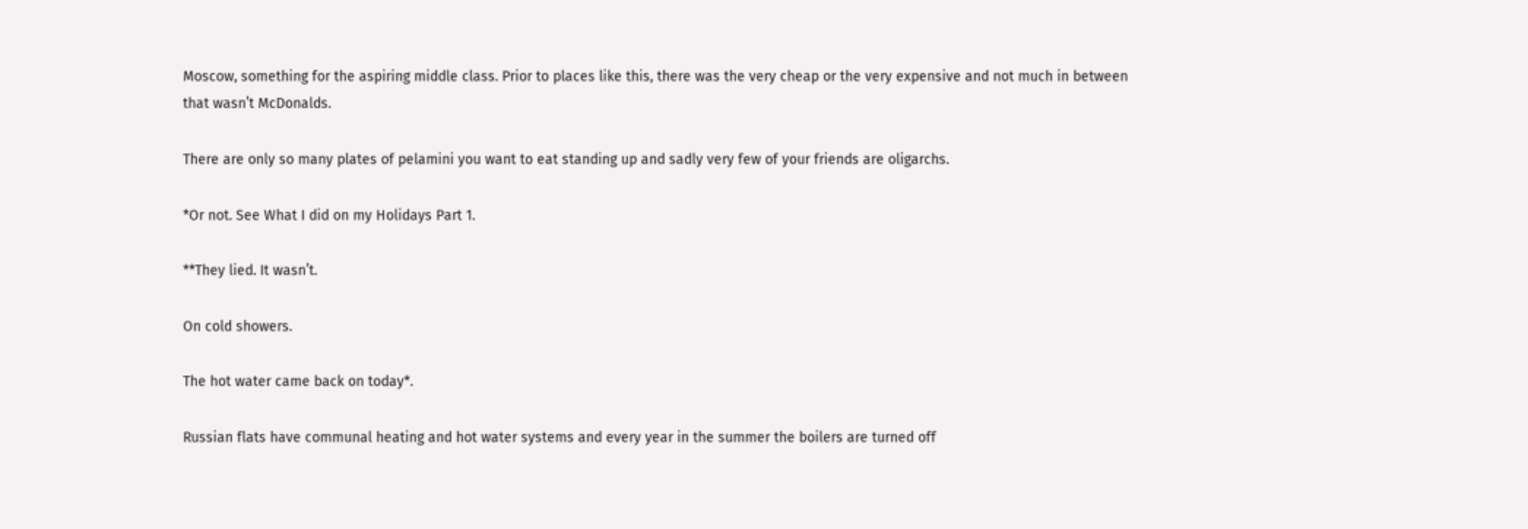Moscow, something for the aspiring middle class. Prior to places like this, there was the very cheap or the very expensive and not much in between that wasn’t McDonalds.

There are only so many plates of pelamini you want to eat standing up and sadly very few of your friends are oligarchs.

*Or not. See What I did on my Holidays Part 1.

**They lied. It wasn’t.

On cold showers.

The hot water came back on today*.

Russian flats have communal heating and hot water systems and every year in the summer the boilers are turned off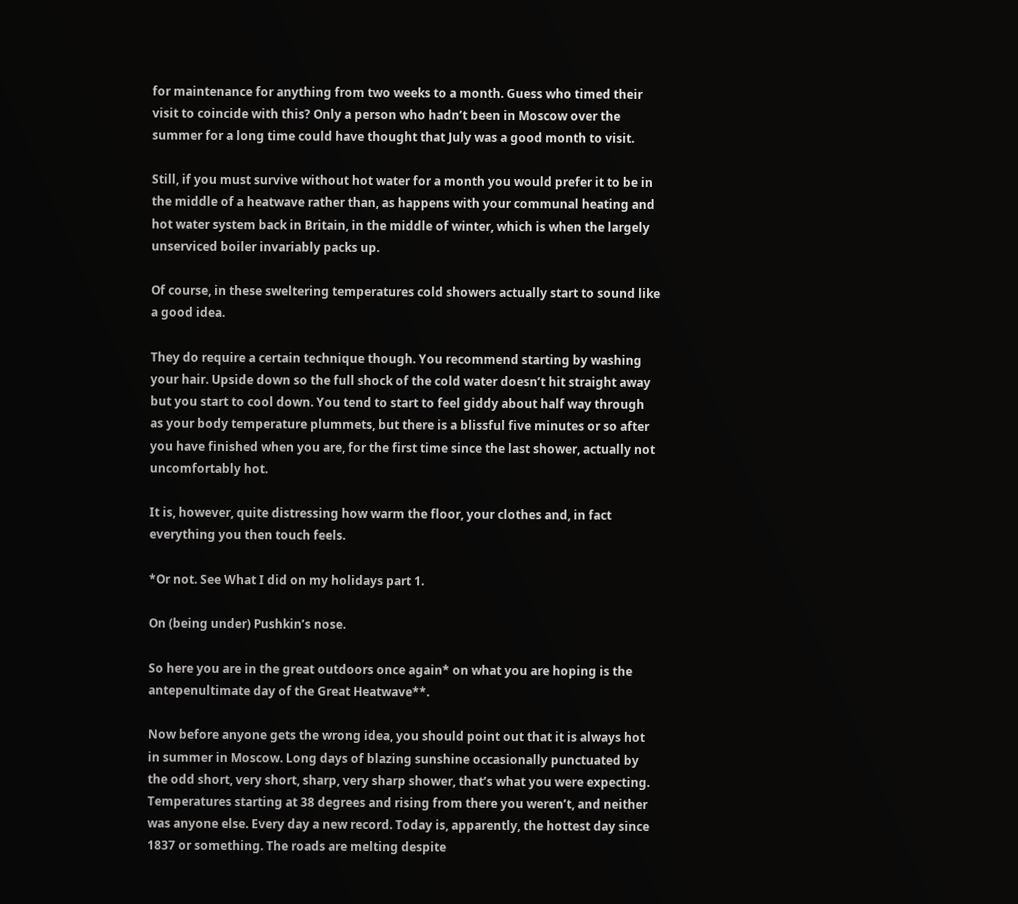for maintenance for anything from two weeks to a month. Guess who timed their visit to coincide with this? Only a person who hadn’t been in Moscow over the summer for a long time could have thought that July was a good month to visit.

Still, if you must survive without hot water for a month you would prefer it to be in the middle of a heatwave rather than, as happens with your communal heating and hot water system back in Britain, in the middle of winter, which is when the largely unserviced boiler invariably packs up.

Of course, in these sweltering temperatures cold showers actually start to sound like a good idea.

They do require a certain technique though. You recommend starting by washing your hair. Upside down so the full shock of the cold water doesn’t hit straight away but you start to cool down. You tend to start to feel giddy about half way through as your body temperature plummets, but there is a blissful five minutes or so after you have finished when you are, for the first time since the last shower, actually not uncomfortably hot.

It is, however, quite distressing how warm the floor, your clothes and, in fact everything you then touch feels.

*Or not. See What I did on my holidays part 1.

On (being under) Pushkin’s nose.

So here you are in the great outdoors once again* on what you are hoping is the antepenultimate day of the Great Heatwave**.

Now before anyone gets the wrong idea, you should point out that it is always hot in summer in Moscow. Long days of blazing sunshine occasionally punctuated by the odd short, very short, sharp, very sharp shower, that’s what you were expecting. Temperatures starting at 38 degrees and rising from there you weren’t, and neither was anyone else. Every day a new record. Today is, apparently, the hottest day since 1837 or something. The roads are melting despite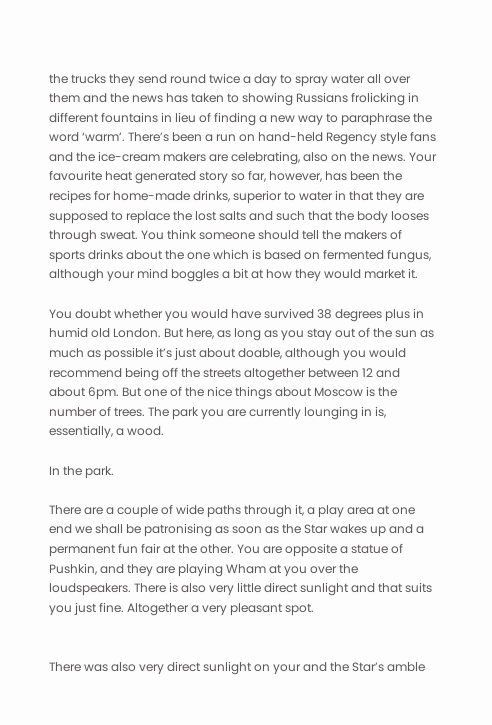the trucks they send round twice a day to spray water all over them and the news has taken to showing Russians frolicking in different fountains in lieu of finding a new way to paraphrase the word ‘warm’. There’s been a run on hand-held Regency style fans and the ice-cream makers are celebrating, also on the news. Your favourite heat generated story so far, however, has been the recipes for home-made drinks, superior to water in that they are supposed to replace the lost salts and such that the body looses through sweat. You think someone should tell the makers of sports drinks about the one which is based on fermented fungus, although your mind boggles a bit at how they would market it.

You doubt whether you would have survived 38 degrees plus in humid old London. But here, as long as you stay out of the sun as much as possible it’s just about doable, although you would recommend being off the streets altogether between 12 and about 6pm. But one of the nice things about Moscow is the number of trees. The park you are currently lounging in is, essentially, a wood.

In the park.

There are a couple of wide paths through it, a play area at one end we shall be patronising as soon as the Star wakes up and a permanent fun fair at the other. You are opposite a statue of Pushkin, and they are playing Wham at you over the loudspeakers. There is also very little direct sunlight and that suits you just fine. Altogether a very pleasant spot.


There was also very direct sunlight on your and the Star’s amble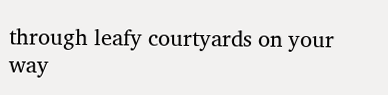through leafy courtyards on your way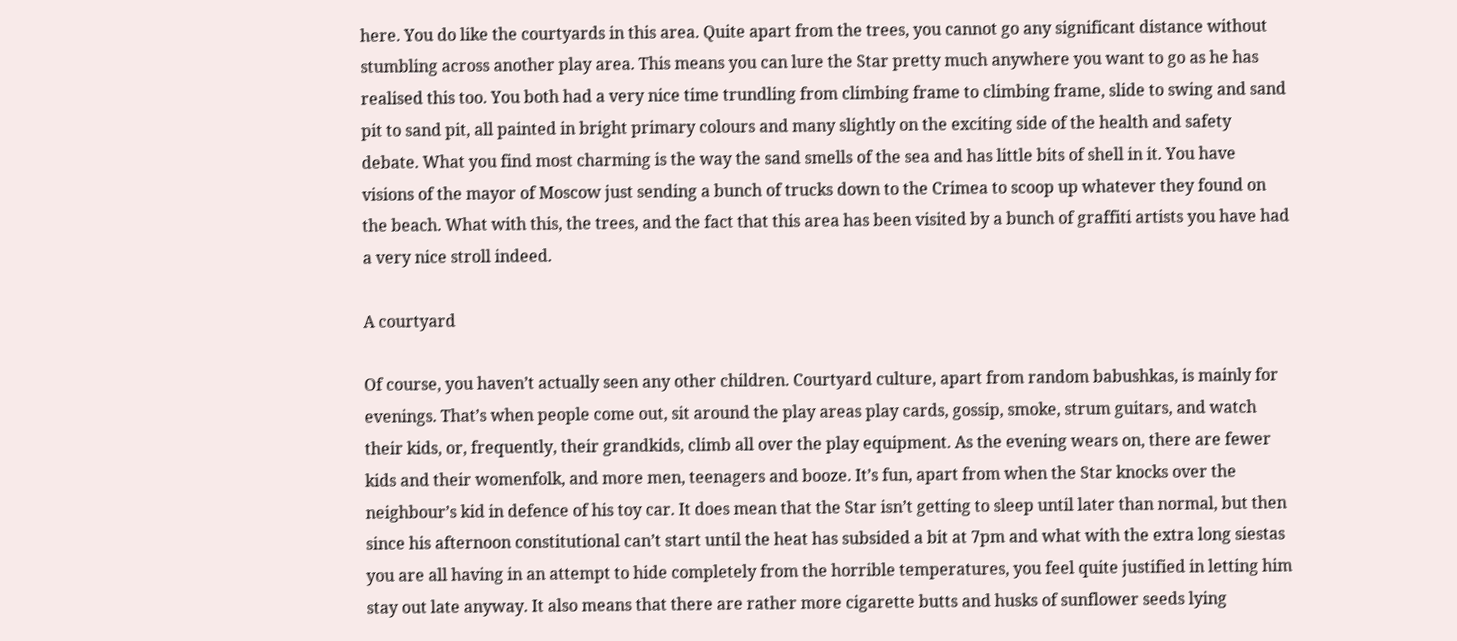here. You do like the courtyards in this area. Quite apart from the trees, you cannot go any significant distance without stumbling across another play area. This means you can lure the Star pretty much anywhere you want to go as he has realised this too. You both had a very nice time trundling from climbing frame to climbing frame, slide to swing and sand pit to sand pit, all painted in bright primary colours and many slightly on the exciting side of the health and safety debate. What you find most charming is the way the sand smells of the sea and has little bits of shell in it. You have visions of the mayor of Moscow just sending a bunch of trucks down to the Crimea to scoop up whatever they found on the beach. What with this, the trees, and the fact that this area has been visited by a bunch of graffiti artists you have had a very nice stroll indeed.

A courtyard

Of course, you haven’t actually seen any other children. Courtyard culture, apart from random babushkas, is mainly for evenings. That’s when people come out, sit around the play areas play cards, gossip, smoke, strum guitars, and watch their kids, or, frequently, their grandkids, climb all over the play equipment. As the evening wears on, there are fewer kids and their womenfolk, and more men, teenagers and booze. It’s fun, apart from when the Star knocks over the neighbour’s kid in defence of his toy car. It does mean that the Star isn’t getting to sleep until later than normal, but then since his afternoon constitutional can’t start until the heat has subsided a bit at 7pm and what with the extra long siestas you are all having in an attempt to hide completely from the horrible temperatures, you feel quite justified in letting him stay out late anyway. It also means that there are rather more cigarette butts and husks of sunflower seeds lying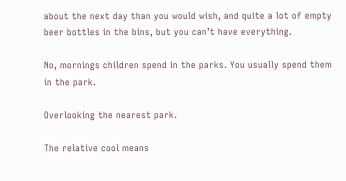about the next day than you would wish, and quite a lot of empty beer bottles in the bins, but you can’t have everything.

No, mornings children spend in the parks. You usually spend them in the park.

Overlooking the nearest park.

The relative cool means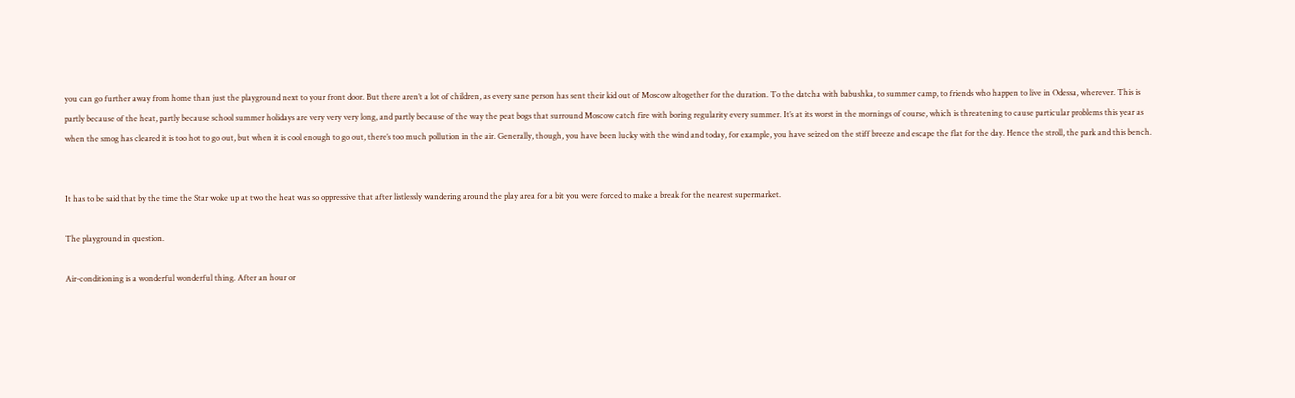you can go further away from home than just the playground next to your front door. But there aren’t a lot of children, as every sane person has sent their kid out of Moscow altogether for the duration. To the datcha with babushka, to summer camp, to friends who happen to live in Odessa, wherever. This is partly because of the heat, partly because school summer holidays are very very very long, and partly because of the way the peat bogs that surround Moscow catch fire with boring regularity every summer. It’s at its worst in the mornings of course, which is threatening to cause particular problems this year as when the smog has cleared it is too hot to go out, but when it is cool enough to go out, there’s too much pollution in the air. Generally, though, you have been lucky with the wind and today, for example, you have seized on the stiff breeze and escape the flat for the day. Hence the stroll, the park and this bench.


It has to be said that by the time the Star woke up at two the heat was so oppressive that after listlessly wandering around the play area for a bit you were forced to make a break for the nearest supermarket.

The playground in question.

Air-conditioning is a wonderful wonderful thing. After an hour or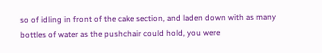so of idling in front of the cake section, and laden down with as many bottles of water as the pushchair could hold, you were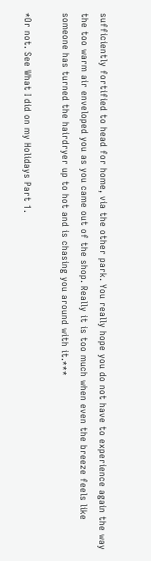sufficiently fortified to head for home, via the other park. You really hope you do not have to experience again the way the too warm air enveloped you as you came out of the shop. Really it is too much when even the breeze feels like someone has turned the hairdryer up to hot and is chasing you around with it.***

*Or not. See What I did on my Holidays Part 1.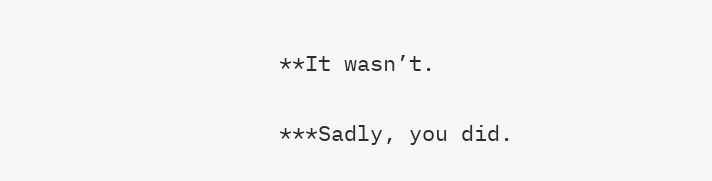**It wasn’t.

***Sadly, you did.